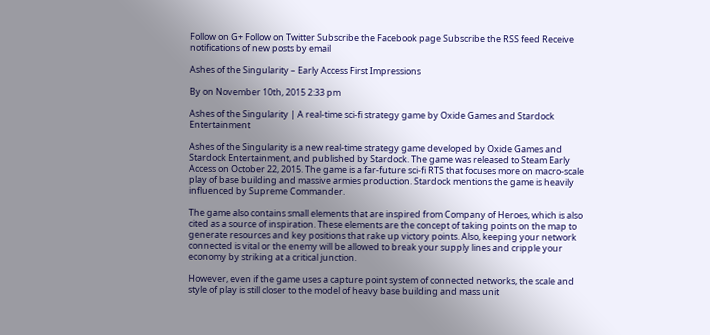Follow on G+ Follow on Twitter Subscribe the Facebook page Subscribe the RSS feed Receive notifications of new posts by email

Ashes of the Singularity – Early Access First Impressions

By on November 10th, 2015 2:33 pm

Ashes of the Singularity | A real-time sci-fi strategy game by Oxide Games and Stardock Entertainment

Ashes of the Singularity is a new real-time strategy game developed by Oxide Games and Stardock Entertainment, and published by Stardock. The game was released to Steam Early Access on October 22, 2015. The game is a far-future sci-fi RTS that focuses more on macro-scale play of base building and massive armies production. Stardock mentions the game is heavily influenced by Supreme Commander.

The game also contains small elements that are inspired from Company of Heroes, which is also cited as a source of inspiration. These elements are the concept of taking points on the map to generate resources and key positions that rake up victory points. Also, keeping your network connected is vital or the enemy will be allowed to break your supply lines and cripple your economy by striking at a critical junction.

However, even if the game uses a capture point system of connected networks, the scale and style of play is still closer to the model of heavy base building and mass unit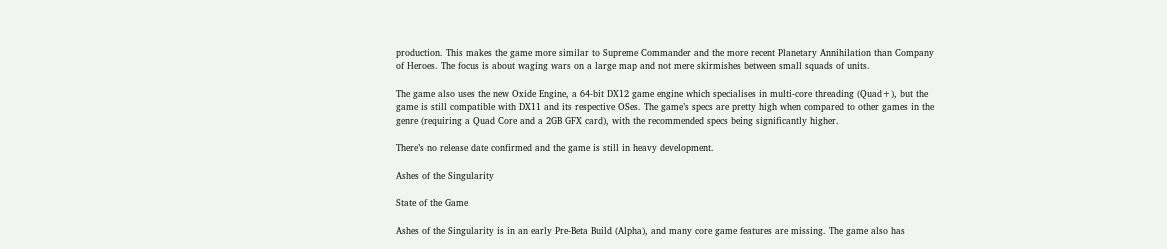production. This makes the game more similar to Supreme Commander and the more recent Planetary Annihilation than Company of Heroes. The focus is about waging wars on a large map and not mere skirmishes between small squads of units.

The game also uses the new Oxide Engine, a 64-bit DX12 game engine which specialises in multi-core threading (Quad+), but the game is still compatible with DX11 and its respective OSes. The game’s specs are pretty high when compared to other games in the genre (requiring a Quad Core and a 2GB GFX card), with the recommended specs being significantly higher.

There’s no release date confirmed and the game is still in heavy development.

Ashes of the Singularity

State of the Game

Ashes of the Singularity is in an early Pre-Beta Build (Alpha), and many core game features are missing. The game also has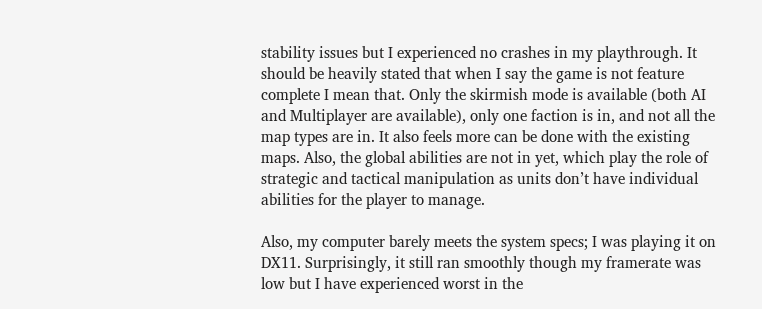stability issues but I experienced no crashes in my playthrough. It should be heavily stated that when I say the game is not feature complete I mean that. Only the skirmish mode is available (both AI and Multiplayer are available), only one faction is in, and not all the map types are in. It also feels more can be done with the existing maps. Also, the global abilities are not in yet, which play the role of strategic and tactical manipulation as units don’t have individual abilities for the player to manage.

Also, my computer barely meets the system specs; I was playing it on DX11. Surprisingly, it still ran smoothly though my framerate was low but I have experienced worst in the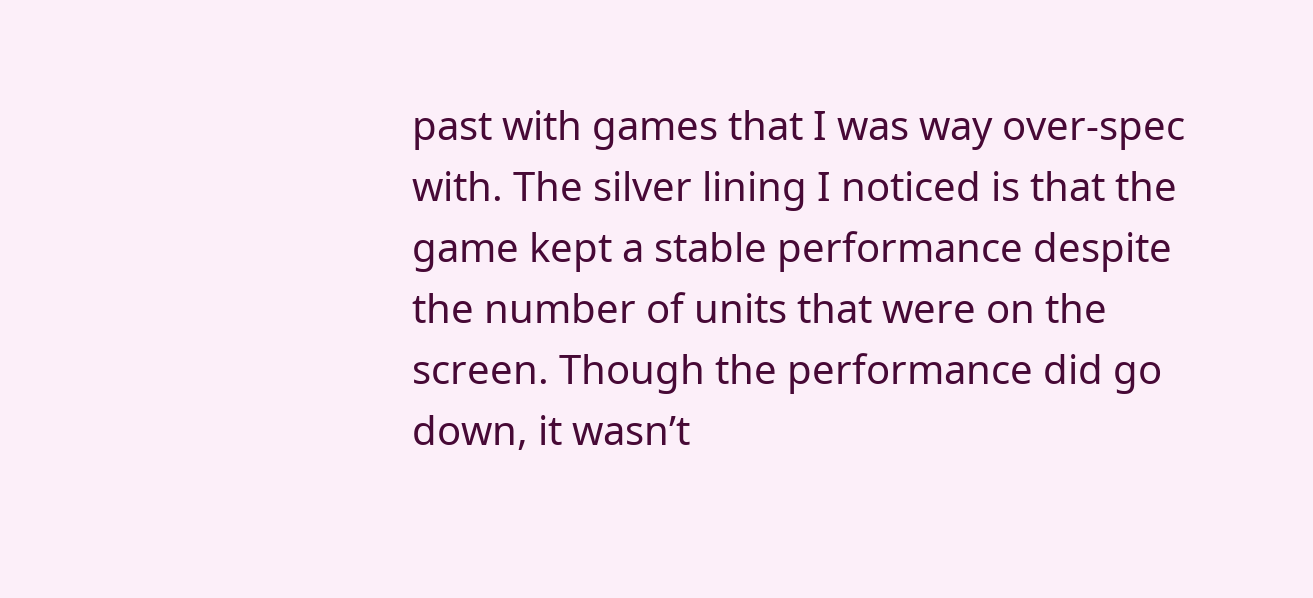past with games that I was way over-spec with. The silver lining I noticed is that the game kept a stable performance despite the number of units that were on the screen. Though the performance did go down, it wasn’t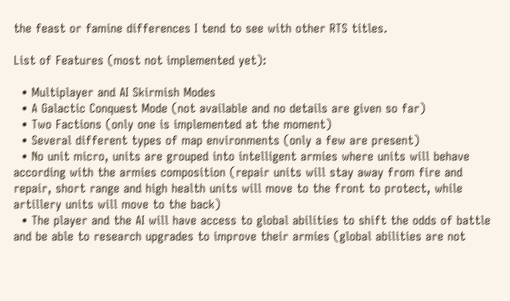the feast or famine differences I tend to see with other RTS titles.

List of Features (most not implemented yet):

  • Multiplayer and AI Skirmish Modes
  • A Galactic Conquest Mode (not available and no details are given so far)
  • Two Factions (only one is implemented at the moment)
  • Several different types of map environments (only a few are present)
  • No unit micro, units are grouped into intelligent armies where units will behave according with the armies composition (repair units will stay away from fire and repair, short range and high health units will move to the front to protect, while artillery units will move to the back)
  • The player and the AI will have access to global abilities to shift the odds of battle and be able to research upgrades to improve their armies (global abilities are not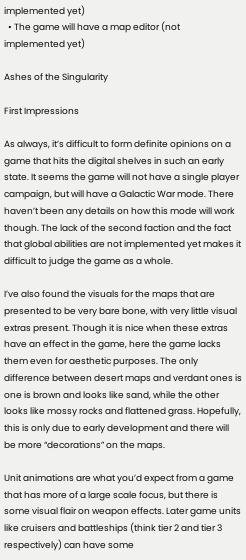implemented yet)
  • The game will have a map editor (not implemented yet)

Ashes of the Singularity

First Impressions

As always, it’s difficult to form definite opinions on a game that hits the digital shelves in such an early state. It seems the game will not have a single player campaign, but will have a Galactic War mode. There haven’t been any details on how this mode will work though. The lack of the second faction and the fact that global abilities are not implemented yet makes it difficult to judge the game as a whole.

I’ve also found the visuals for the maps that are presented to be very bare bone, with very little visual extras present. Though it is nice when these extras have an effect in the game, here the game lacks them even for aesthetic purposes. The only difference between desert maps and verdant ones is one is brown and looks like sand, while the other looks like mossy rocks and flattened grass. Hopefully, this is only due to early development and there will be more “decorations” on the maps.

Unit animations are what you’d expect from a game that has more of a large scale focus, but there is some visual flair on weapon effects. Later game units like cruisers and battleships (think tier 2 and tier 3 respectively) can have some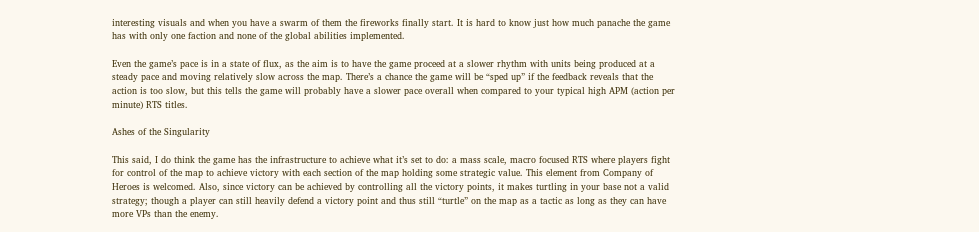interesting visuals and when you have a swarm of them the fireworks finally start. It is hard to know just how much panache the game has with only one faction and none of the global abilities implemented.

Even the game’s pace is in a state of flux, as the aim is to have the game proceed at a slower rhythm with units being produced at a steady pace and moving relatively slow across the map. There’s a chance the game will be “sped up” if the feedback reveals that the action is too slow, but this tells the game will probably have a slower pace overall when compared to your typical high APM (action per minute) RTS titles.

Ashes of the Singularity

This said, I do think the game has the infrastructure to achieve what it’s set to do: a mass scale, macro focused RTS where players fight for control of the map to achieve victory with each section of the map holding some strategic value. This element from Company of Heroes is welcomed. Also, since victory can be achieved by controlling all the victory points, it makes turtling in your base not a valid strategy; though a player can still heavily defend a victory point and thus still “turtle” on the map as a tactic as long as they can have more VPs than the enemy.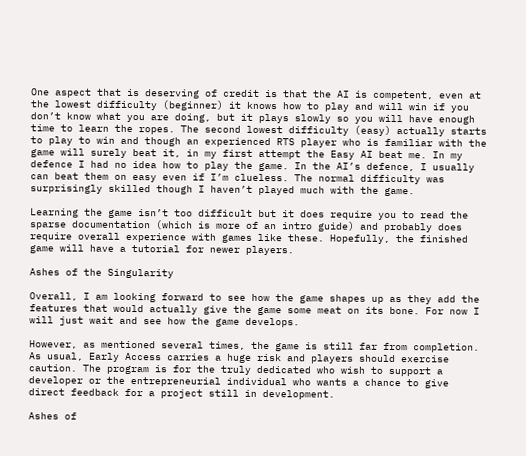One aspect that is deserving of credit is that the AI is competent, even at the lowest difficulty (beginner) it knows how to play and will win if you don’t know what you are doing, but it plays slowly so you will have enough time to learn the ropes. The second lowest difficulty (easy) actually starts to play to win and though an experienced RTS player who is familiar with the game will surely beat it, in my first attempt the Easy AI beat me. In my defence I had no idea how to play the game. In the AI’s defence, I usually can beat them on easy even if I’m clueless. The normal difficulty was surprisingly skilled though I haven’t played much with the game.

Learning the game isn’t too difficult but it does require you to read the sparse documentation (which is more of an intro guide) and probably does require overall experience with games like these. Hopefully, the finished game will have a tutorial for newer players.

Ashes of the Singularity

Overall, I am looking forward to see how the game shapes up as they add the features that would actually give the game some meat on its bone. For now I will just wait and see how the game develops.

However, as mentioned several times, the game is still far from completion. As usual, Early Access carries a huge risk and players should exercise caution. The program is for the truly dedicated who wish to support a developer or the entrepreneurial individual who wants a chance to give direct feedback for a project still in development.

Ashes of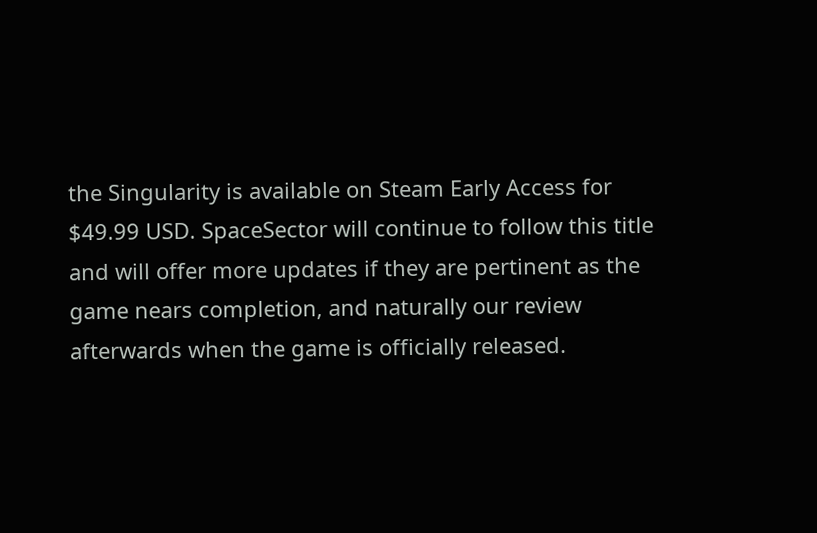the Singularity is available on Steam Early Access for $49.99 USD. SpaceSector will continue to follow this title and will offer more updates if they are pertinent as the game nears completion, and naturally our review afterwards when the game is officially released.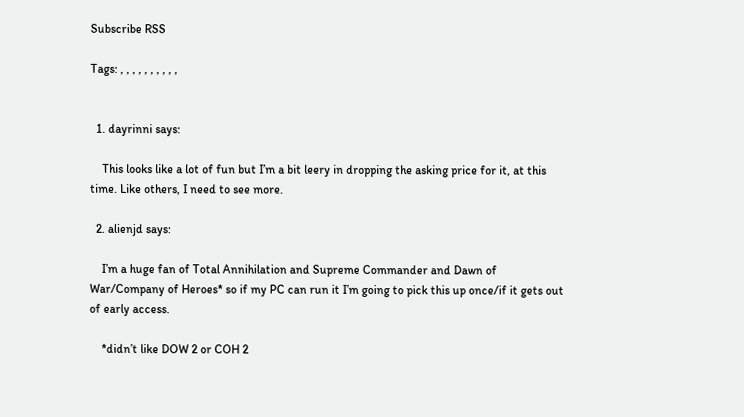Subscribe RSS

Tags: , , , , , , , , , ,


  1. dayrinni says:

    This looks like a lot of fun but I’m a bit leery in dropping the asking price for it, at this time. Like others, I need to see more.

  2. alienjd says:

    I’m a huge fan of Total Annihilation and Supreme Commander and Dawn of War/Company of Heroes* so if my PC can run it I’m going to pick this up once/if it gets out of early access.

    *didn’t like DOW 2 or COH 2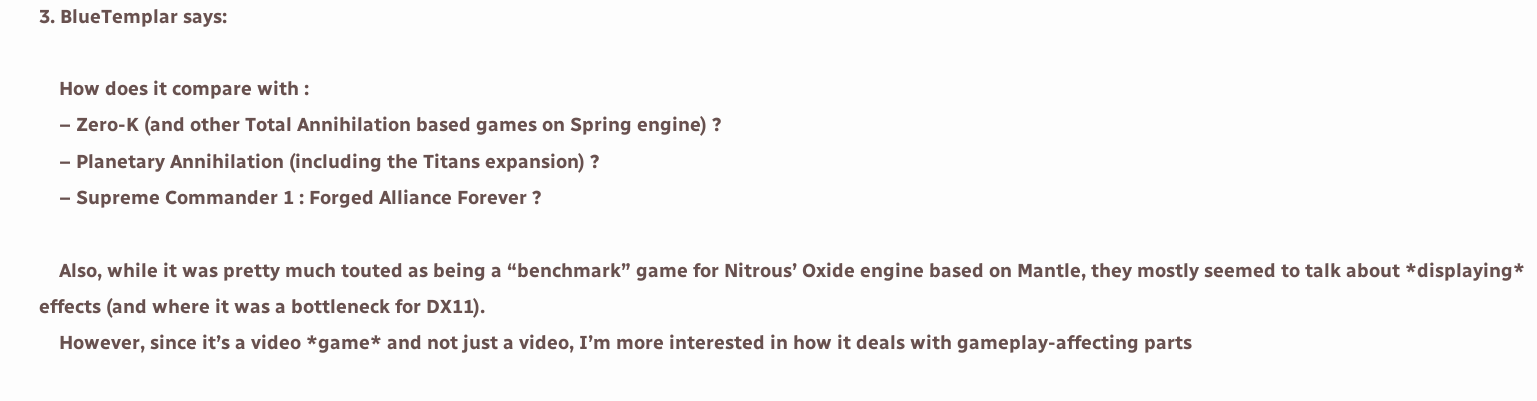3. BlueTemplar says:

    How does it compare with :
    – Zero-K (and other Total Annihilation based games on Spring engine) ?
    – Planetary Annihilation (including the Titans expansion) ?
    – Supreme Commander 1 : Forged Alliance Forever ?

    Also, while it was pretty much touted as being a “benchmark” game for Nitrous’ Oxide engine based on Mantle, they mostly seemed to talk about *displaying* effects (and where it was a bottleneck for DX11).
    However, since it’s a video *game* and not just a video, I’m more interested in how it deals with gameplay-affecting parts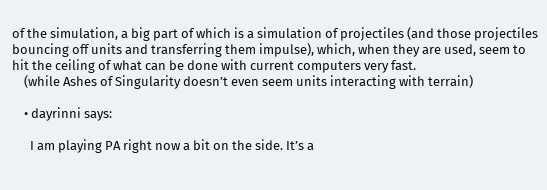of the simulation, a big part of which is a simulation of projectiles (and those projectiles bouncing off units and transferring them impulse), which, when they are used, seem to hit the ceiling of what can be done with current computers very fast.
    (while Ashes of Singularity doesn’t even seem units interacting with terrain)

    • dayrinni says:

      I am playing PA right now a bit on the side. It’s a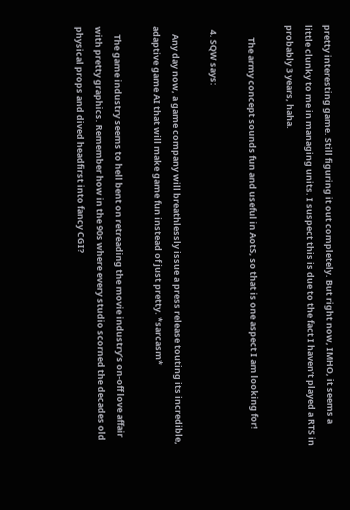pretty interesting game. Still figuring it out completely. But right now, IMHO, it seems a little clunky to me in managing units. I suspect this is due to the fact I haven’t played a RTS in probably 3 years, haha.

      The army concept sounds fun and useful in AotS, so that is one aspect I am looking for!

  4. SQW says:

    Any day now, a game company will breathlessly issue a press release touting its incredible, adaptive game AI that will make game fun instead of just pretty. *sarcasm*

    The game industry seems to hell bent on retreading the movie industry’s on-off love affair with pretty graphics. Remember how in the 90s where every studio scorned the decades old physical props and dived headfirst into fancy CGI?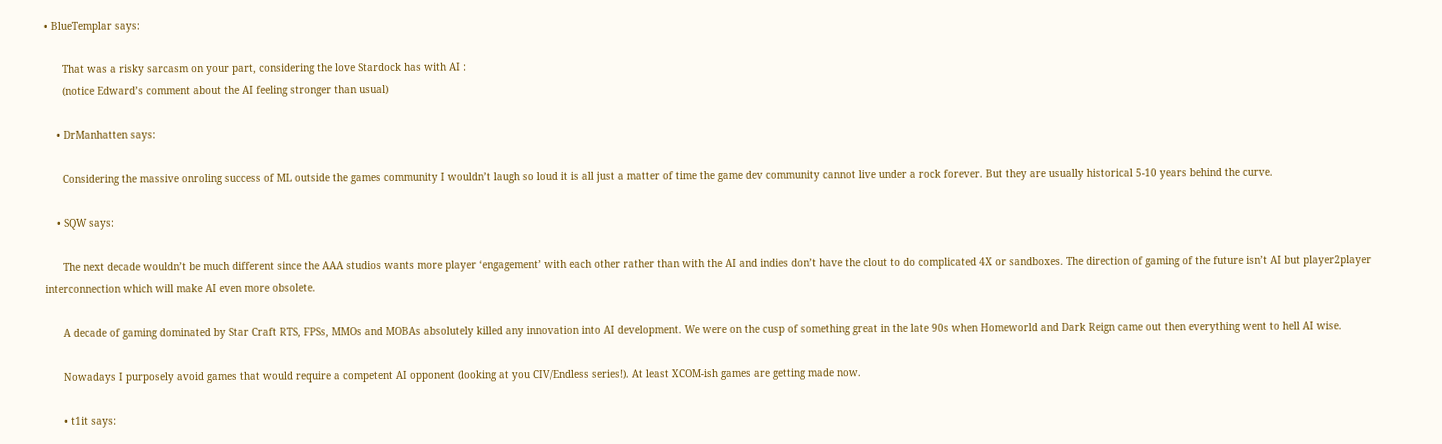• BlueTemplar says:

      That was a risky sarcasm on your part, considering the love Stardock has with AI :
      (notice Edward’s comment about the AI feeling stronger than usual)

    • DrManhatten says:

      Considering the massive onroling success of ML outside the games community I wouldn’t laugh so loud it is all just a matter of time the game dev community cannot live under a rock forever. But they are usually historical 5-10 years behind the curve.

    • SQW says:

      The next decade wouldn’t be much different since the AAA studios wants more player ‘engagement’ with each other rather than with the AI and indies don’t have the clout to do complicated 4X or sandboxes. The direction of gaming of the future isn’t AI but player2player interconnection which will make AI even more obsolete.

      A decade of gaming dominated by Star Craft RTS, FPSs, MMOs and MOBAs absolutely killed any innovation into AI development. We were on the cusp of something great in the late 90s when Homeworld and Dark Reign came out then everything went to hell AI wise.

      Nowadays I purposely avoid games that would require a competent AI opponent (looking at you CIV/Endless series!). At least XCOM-ish games are getting made now.

      • t1it says: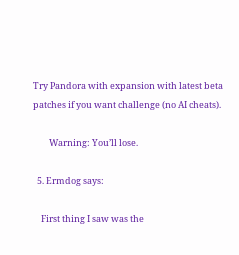Try Pandora with expansion with latest beta patches if you want challenge (no AI cheats).

        Warning: You’ll lose.

  5. Ermdog says:

    First thing I saw was the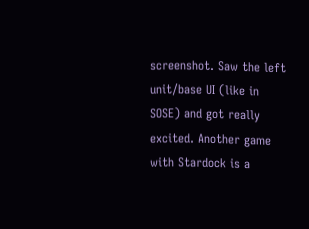screenshot. Saw the left unit/base UI (like in SOSE) and got really excited. Another game with Stardock is a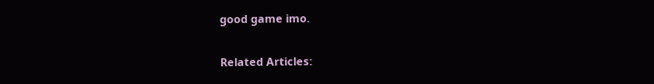good game imo.

Related Articles: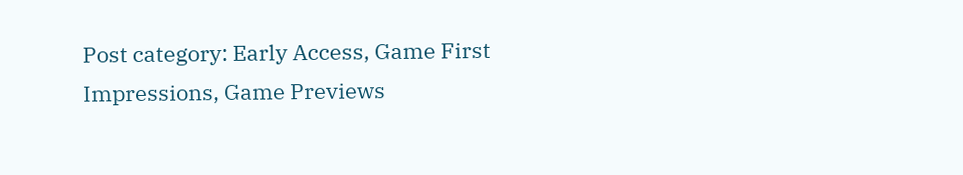Post category: Early Access, Game First Impressions, Game Previews